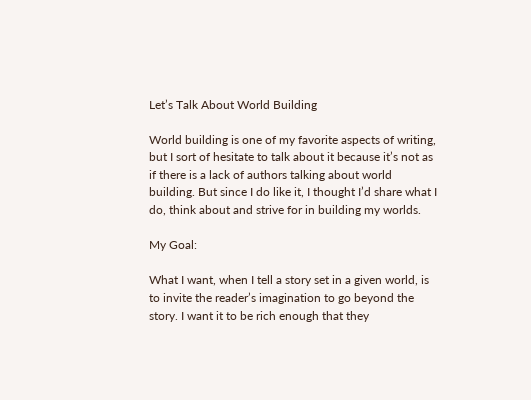Let’s Talk About World Building

World building is one of my favorite aspects of writing, but I sort of hesitate to talk about it because it’s not as if there is a lack of authors talking about world building. But since I do like it, I thought I’d share what I do, think about and strive for in building my worlds.

My Goal:

What I want, when I tell a story set in a given world, is to invite the reader’s imagination to go beyond the story. I want it to be rich enough that they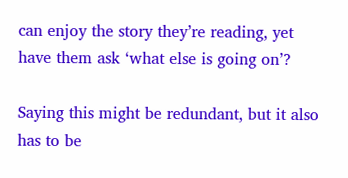can enjoy the story they’re reading, yet have them ask ‘what else is going on’?

Saying this might be redundant, but it also has to be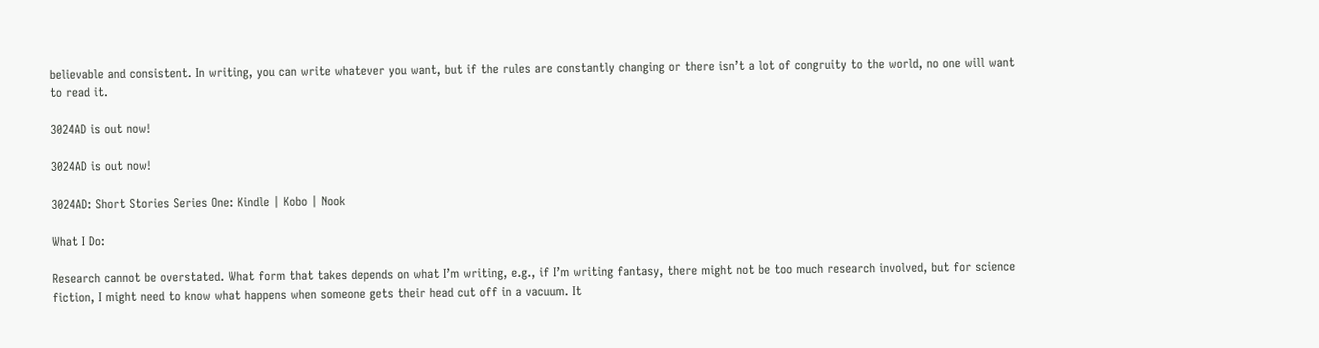believable and consistent. In writing, you can write whatever you want, but if the rules are constantly changing or there isn’t a lot of congruity to the world, no one will want to read it.

3024AD is out now!

3024AD is out now!

3024AD: Short Stories Series One: Kindle | Kobo | Nook

What I Do:

Research cannot be overstated. What form that takes depends on what I’m writing, e.g., if I’m writing fantasy, there might not be too much research involved, but for science fiction, I might need to know what happens when someone gets their head cut off in a vacuum. It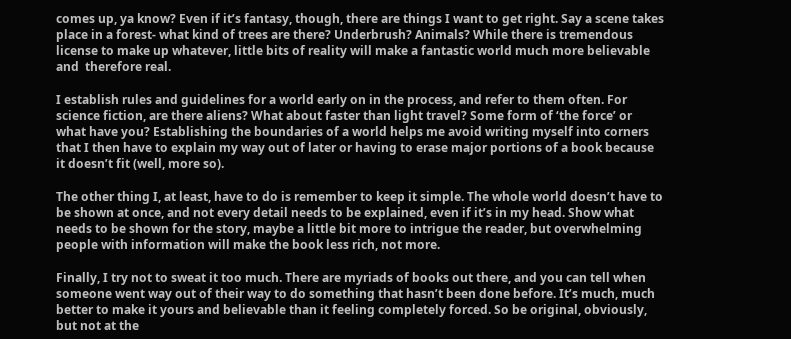comes up, ya know? Even if it’s fantasy, though, there are things I want to get right. Say a scene takes place in a forest- what kind of trees are there? Underbrush? Animals? While there is tremendous license to make up whatever, little bits of reality will make a fantastic world much more believable and  therefore real.

I establish rules and guidelines for a world early on in the process, and refer to them often. For science fiction, are there aliens? What about faster than light travel? Some form of ‘the force’ or what have you? Establishing the boundaries of a world helps me avoid writing myself into corners that I then have to explain my way out of later or having to erase major portions of a book because it doesn’t fit (well, more so).

The other thing I, at least, have to do is remember to keep it simple. The whole world doesn’t have to be shown at once, and not every detail needs to be explained, even if it’s in my head. Show what needs to be shown for the story, maybe a little bit more to intrigue the reader, but overwhelming people with information will make the book less rich, not more.

Finally, I try not to sweat it too much. There are myriads of books out there, and you can tell when someone went way out of their way to do something that hasn’t been done before. It’s much, much better to make it yours and believable than it feeling completely forced. So be original, obviously, but not at the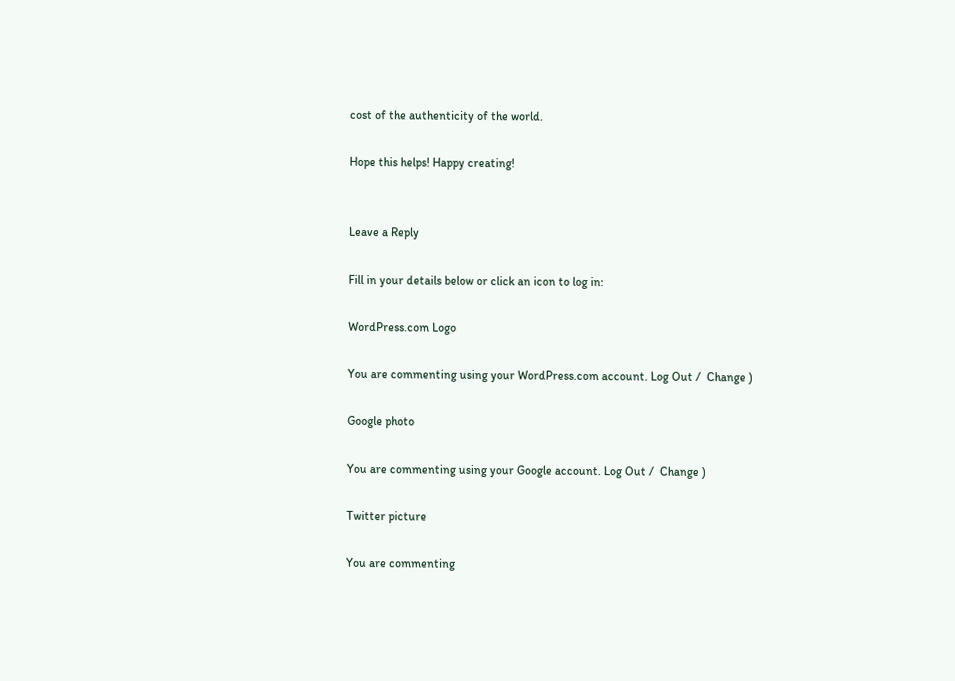cost of the authenticity of the world.

Hope this helps! Happy creating!


Leave a Reply

Fill in your details below or click an icon to log in:

WordPress.com Logo

You are commenting using your WordPress.com account. Log Out /  Change )

Google photo

You are commenting using your Google account. Log Out /  Change )

Twitter picture

You are commenting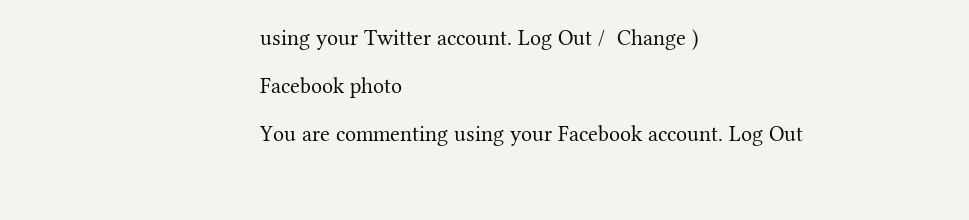using your Twitter account. Log Out /  Change )

Facebook photo

You are commenting using your Facebook account. Log Out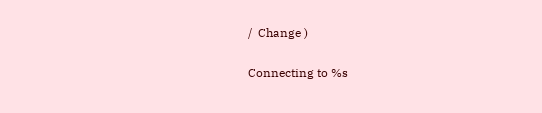/  Change )

Connecting to %s